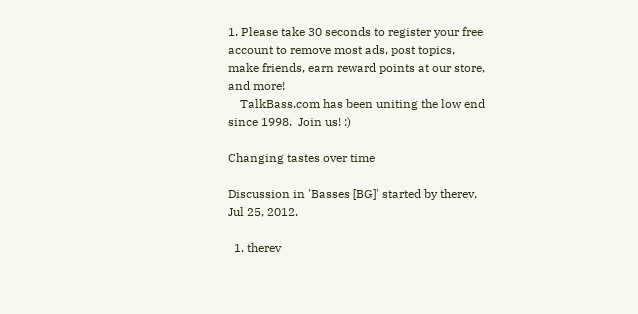1. Please take 30 seconds to register your free account to remove most ads, post topics, make friends, earn reward points at our store, and more!
    TalkBass.com has been uniting the low end since 1998.  Join us! :)

Changing tastes over time

Discussion in 'Basses [BG]' started by therev, Jul 25, 2012.

  1. therev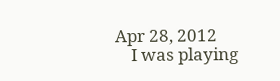Apr 28, 2012
    I was playing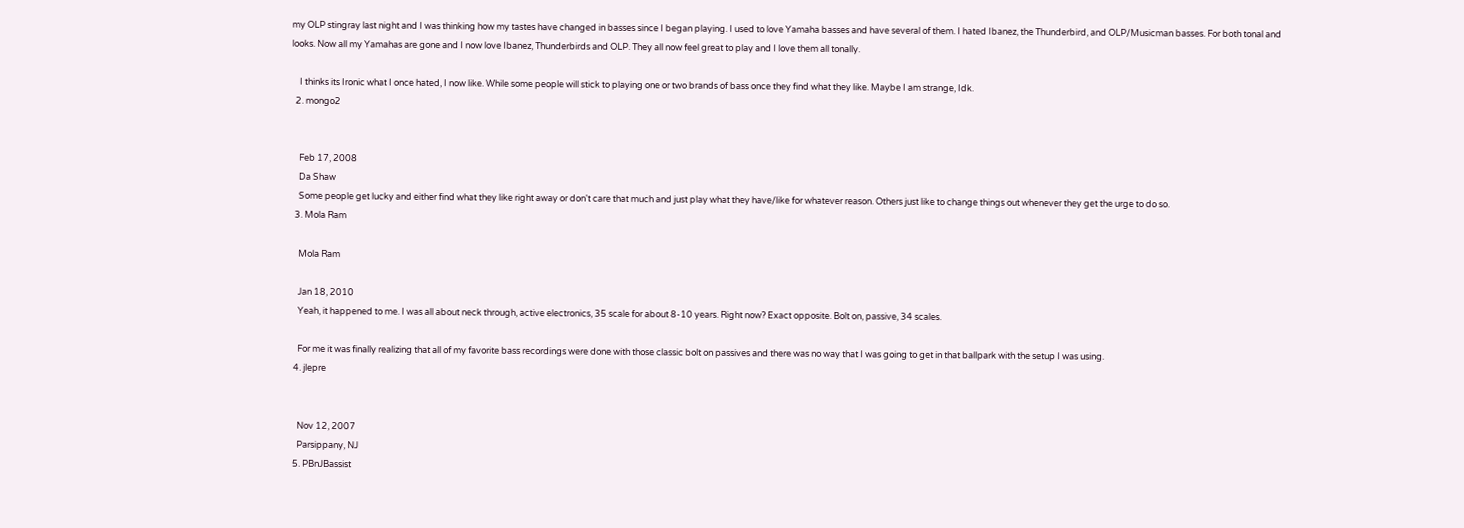my OLP stingray last night and I was thinking how my tastes have changed in basses since I began playing. I used to love Yamaha basses and have several of them. I hated Ibanez, the Thunderbird, and OLP/Musicman basses. For both tonal and looks. Now all my Yamahas are gone and I now love Ibanez, Thunderbirds and OLP. They all now feel great to play and I love them all tonally.

    I thinks its Ironic what I once hated, I now like. While some people will stick to playing one or two brands of bass once they find what they like. Maybe I am strange, Idk.
  2. mongo2


    Feb 17, 2008
    Da Shaw
    Some people get lucky and either find what they like right away or don't care that much and just play what they have/like for whatever reason. Others just like to change things out whenever they get the urge to do so.
  3. Mola Ram

    Mola Ram

    Jan 18, 2010
    Yeah, it happened to me. I was all about neck through, active electronics, 35 scale for about 8-10 years. Right now? Exact opposite. Bolt on, passive, 34 scales.

    For me it was finally realizing that all of my favorite bass recordings were done with those classic bolt on passives and there was no way that I was going to get in that ballpark with the setup I was using.
  4. jlepre


    Nov 12, 2007
    Parsippany, NJ
  5. PBnJBassist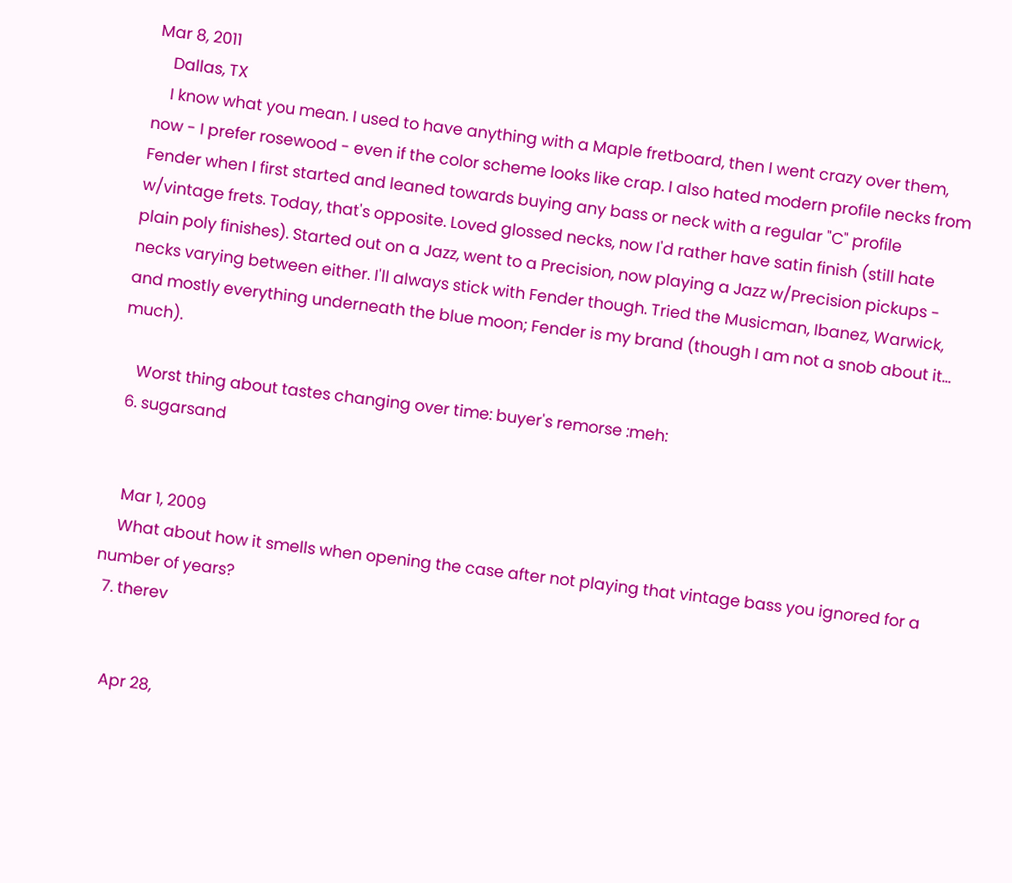Mar 8, 2011
    Dallas, TX
    I know what you mean. I used to have anything with a Maple fretboard, then I went crazy over them, now - I prefer rosewood - even if the color scheme looks like crap. I also hated modern profile necks from Fender when I first started and leaned towards buying any bass or neck with a regular "C" profile w/vintage frets. Today, that's opposite. Loved glossed necks, now I'd rather have satin finish (still hate plain poly finishes). Started out on a Jazz, went to a Precision, now playing a Jazz w/Precision pickups - necks varying between either. I'll always stick with Fender though. Tried the Musicman, Ibanez, Warwick, and mostly everything underneath the blue moon; Fender is my brand (though I am not a snob about it... much).

    Worst thing about tastes changing over time: buyer's remorse :meh:
  6. sugarsand


    Mar 1, 2009
    What about how it smells when opening the case after not playing that vintage bass you ignored for a number of years?
  7. therev


    Apr 28,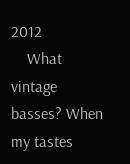2012
    What vintage basses? When my tastes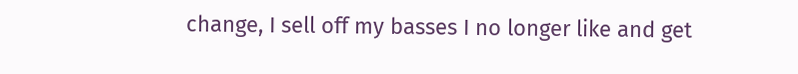change, I sell off my basses I no longer like and get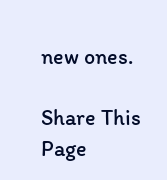new ones.

Share This Page